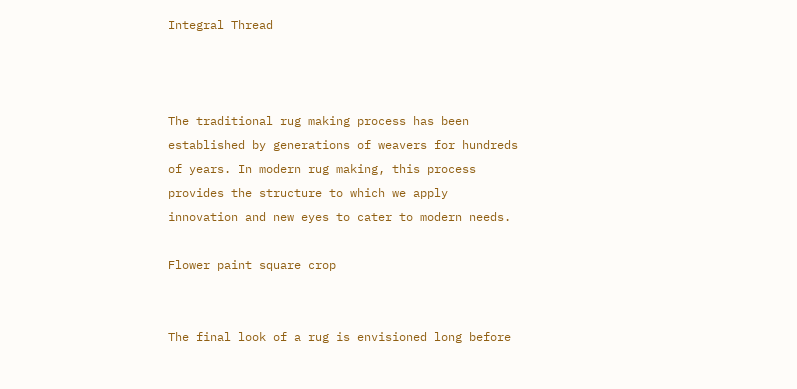Integral Thread



The traditional rug making process has been established by generations of weavers for hundreds of years. In modern rug making, this process provides the structure to which we apply innovation and new eyes to cater to modern needs.

Flower paint square crop


The final look of a rug is envisioned long before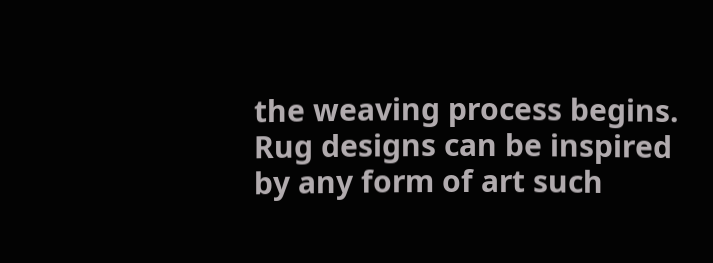the weaving process begins. Rug designs can be inspired by any form of art such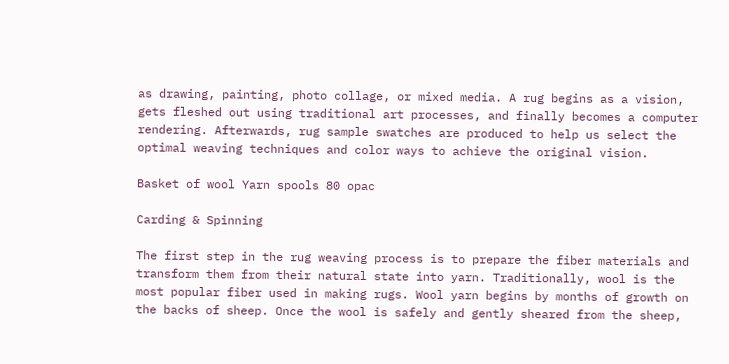as drawing, painting, photo collage, or mixed media. A rug begins as a vision, gets fleshed out using traditional art processes, and finally becomes a computer rendering. Afterwards, rug sample swatches are produced to help us select the optimal weaving techniques and color ways to achieve the original vision.

Basket of wool Yarn spools 80 opac

Carding & Spinning

The first step in the rug weaving process is to prepare the fiber materials and transform them from their natural state into yarn. Traditionally, wool is the most popular fiber used in making rugs. Wool yarn begins by months of growth on the backs of sheep. Once the wool is safely and gently sheared from the sheep,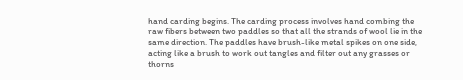hand carding begins. The carding process involves hand combing the raw fibers between two paddles so that all the strands of wool lie in the same direction. The paddles have brush-like metal spikes on one side, acting like a brush to work out tangles and filter out any grasses or thorns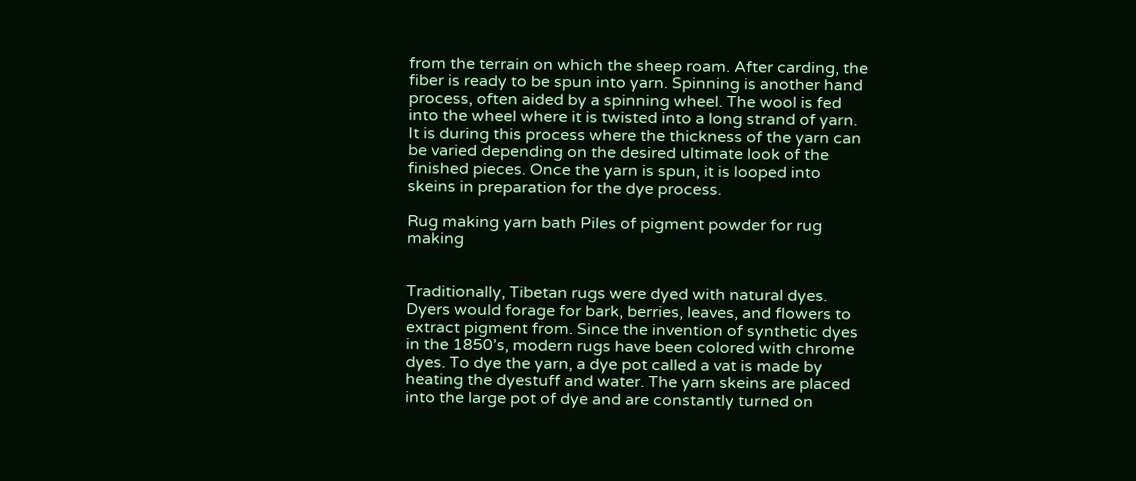from the terrain on which the sheep roam. After carding, the fiber is ready to be spun into yarn. Spinning is another hand process, often aided by a spinning wheel. The wool is fed into the wheel where it is twisted into a long strand of yarn. It is during this process where the thickness of the yarn can be varied depending on the desired ultimate look of the finished pieces. Once the yarn is spun, it is looped into skeins in preparation for the dye process.

Rug making yarn bath Piles of pigment powder for rug making


Traditionally, Tibetan rugs were dyed with natural dyes. Dyers would forage for bark, berries, leaves, and flowers to extract pigment from. Since the invention of synthetic dyes in the 1850’s, modern rugs have been colored with chrome dyes. To dye the yarn, a dye pot called a vat is made by heating the dyestuff and water. The yarn skeins are placed into the large pot of dye and are constantly turned on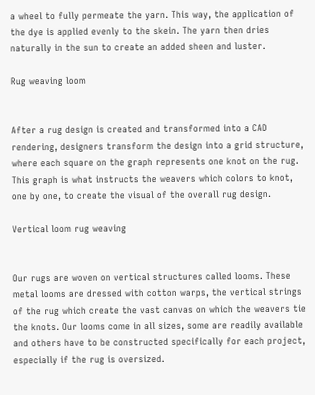a wheel to fully permeate the yarn. This way, the application of the dye is applied evenly to the skein. The yarn then dries naturally in the sun to create an added sheen and luster.

Rug weaving loom


After a rug design is created and transformed into a CAD rendering, designers transform the design into a grid structure, where each square on the graph represents one knot on the rug. This graph is what instructs the weavers which colors to knot, one by one, to create the visual of the overall rug design.

Vertical loom rug weaving


Our rugs are woven on vertical structures called looms. These metal looms are dressed with cotton warps, the vertical strings of the rug which create the vast canvas on which the weavers tie the knots. Our looms come in all sizes, some are readily available and others have to be constructed specifically for each project, especially if the rug is oversized.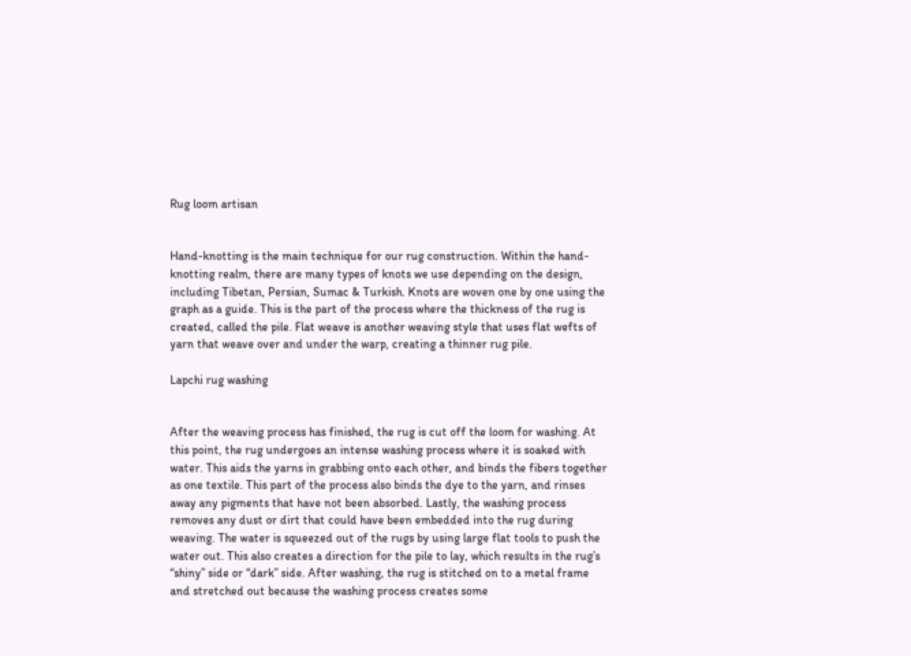Rug loom artisan


Hand-knotting is the main technique for our rug construction. Within the hand-knotting realm, there are many types of knots we use depending on the design, including Tibetan, Persian, Sumac & Turkish. Knots are woven one by one using the graph as a guide. This is the part of the process where the thickness of the rug is created, called the pile. Flat weave is another weaving style that uses flat wefts of yarn that weave over and under the warp, creating a thinner rug pile.

Lapchi rug washing


After the weaving process has finished, the rug is cut off the loom for washing. At this point, the rug undergoes an intense washing process where it is soaked with water. This aids the yarns in grabbing onto each other, and binds the fibers together as one textile. This part of the process also binds the dye to the yarn, and rinses away any pigments that have not been absorbed. Lastly, the washing process removes any dust or dirt that could have been embedded into the rug during weaving. The water is squeezed out of the rugs by using large flat tools to push the water out. This also creates a direction for the pile to lay, which results in the rug’s “shiny” side or “dark” side. After washing, the rug is stitched on to a metal frame and stretched out because the washing process creates some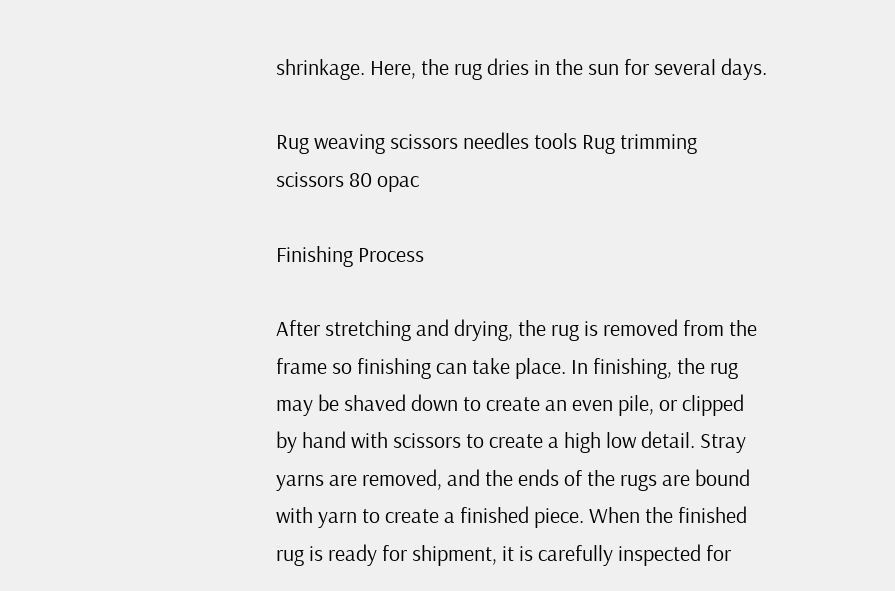shrinkage. Here, the rug dries in the sun for several days.

Rug weaving scissors needles tools Rug trimming scissors 80 opac

Finishing Process

After stretching and drying, the rug is removed from the frame so finishing can take place. In finishing, the rug may be shaved down to create an even pile, or clipped by hand with scissors to create a high low detail. Stray yarns are removed, and the ends of the rugs are bound with yarn to create a finished piece. When the finished rug is ready for shipment, it is carefully inspected for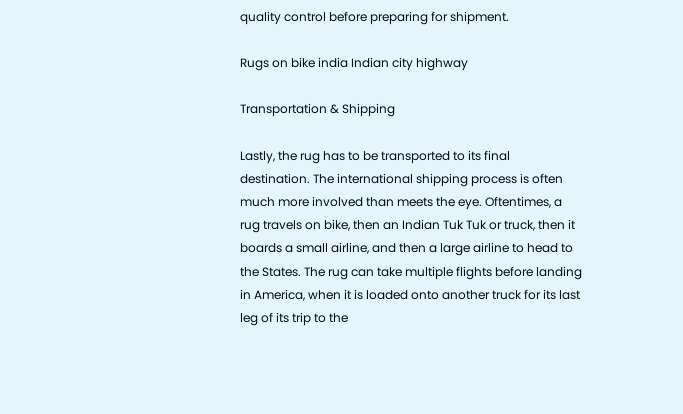quality control before preparing for shipment.

Rugs on bike india Indian city highway

Transportation & Shipping

Lastly, the rug has to be transported to its final destination. The international shipping process is often much more involved than meets the eye. Oftentimes, a rug travels on bike, then an Indian Tuk Tuk or truck, then it boards a small airline, and then a large airline to head to the States. The rug can take multiple flights before landing in America, when it is loaded onto another truck for its last leg of its trip to the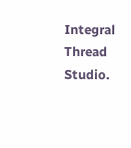Integral Thread Studio.